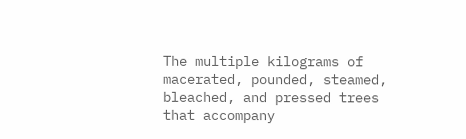The multiple kilograms of macerated, pounded, steamed, bleached, and pressed trees that accompany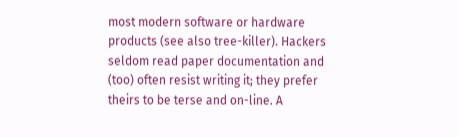most modern software or hardware products (see also tree-killer). Hackers seldom read paper documentation and (too) often resist writing it; they prefer theirs to be terse and on-line. A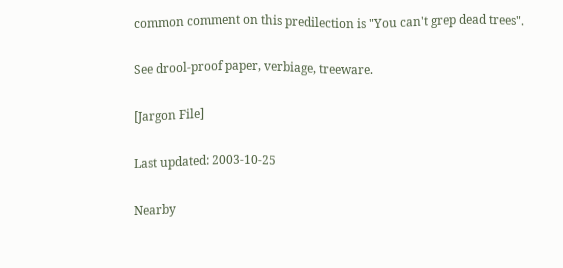common comment on this predilection is "You can't grep dead trees".

See drool-proof paper, verbiage, treeware.

[Jargon File]

Last updated: 2003-10-25

Nearby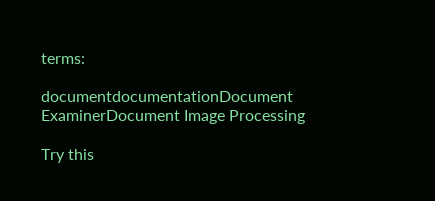terms:

documentdocumentationDocument ExaminerDocument Image Processing

Try this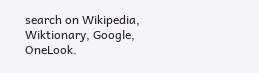search on Wikipedia, Wiktionary, Google, OneLook.